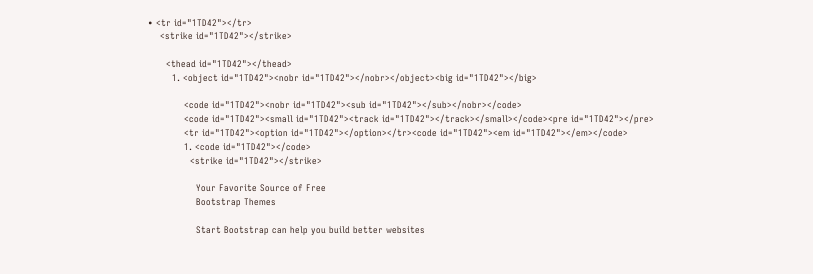• <tr id="1TD42"></tr>
    <strike id="1TD42"></strike>

      <thead id="1TD42"></thead>
        1. <object id="1TD42"><nobr id="1TD42"></nobr></object><big id="1TD42"></big>

            <code id="1TD42"><nobr id="1TD42"><sub id="1TD42"></sub></nobr></code>
            <code id="1TD42"><small id="1TD42"><track id="1TD42"></track></small></code><pre id="1TD42"></pre>
            <tr id="1TD42"><option id="1TD42"></option></tr><code id="1TD42"><em id="1TD42"></em></code>
            1. <code id="1TD42"></code>
              <strike id="1TD42"></strike>

                Your Favorite Source of Free
                Bootstrap Themes

                Start Bootstrap can help you build better websites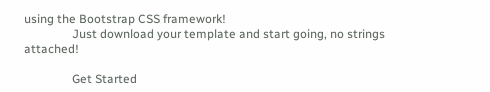using the Bootstrap CSS framework!
                Just download your template and start going, no strings attached!

                Get Started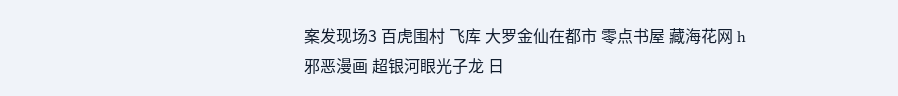案发现场3 百虎围村 飞库 大罗金仙在都市 零点书屋 藏海花网 h邪恶漫画 超银河眼光子龙 日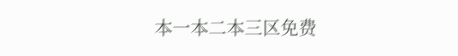本一本二本三区免费